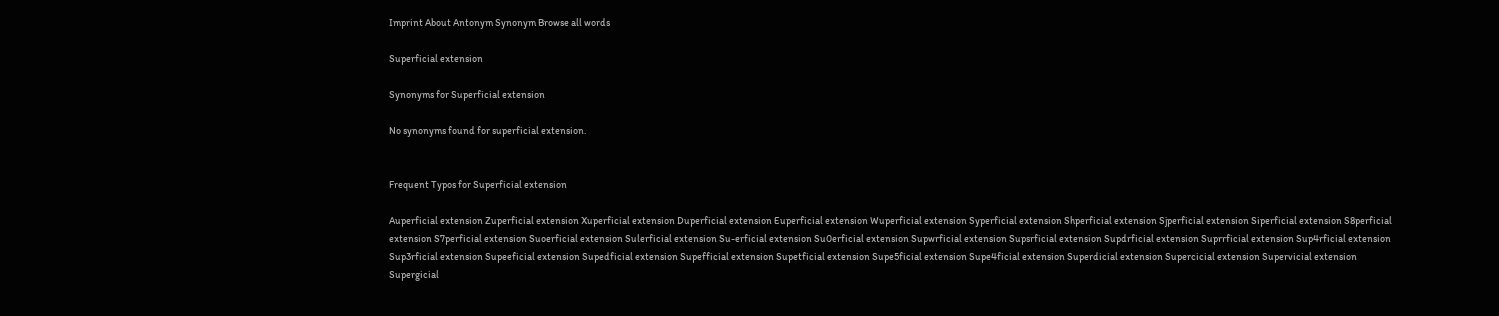Imprint About Antonym Synonym Browse all words

Superficial extension

Synonyms for Superficial extension

No synonyms found for superficial extension.


Frequent Typos for Superficial extension

Auperficial extension Zuperficial extension Xuperficial extension Duperficial extension Euperficial extension Wuperficial extension Syperficial extension Shperficial extension Sjperficial extension Siperficial extension S8perficial extension S7perficial extension Suoerficial extension Sulerficial extension Su-erficial extension Su0erficial extension Supwrficial extension Supsrficial extension Supdrficial extension Suprrficial extension Sup4rficial extension Sup3rficial extension Supeeficial extension Supedficial extension Supefficial extension Supetficial extension Supe5ficial extension Supe4ficial extension Superdicial extension Supercicial extension Supervicial extension Supergicial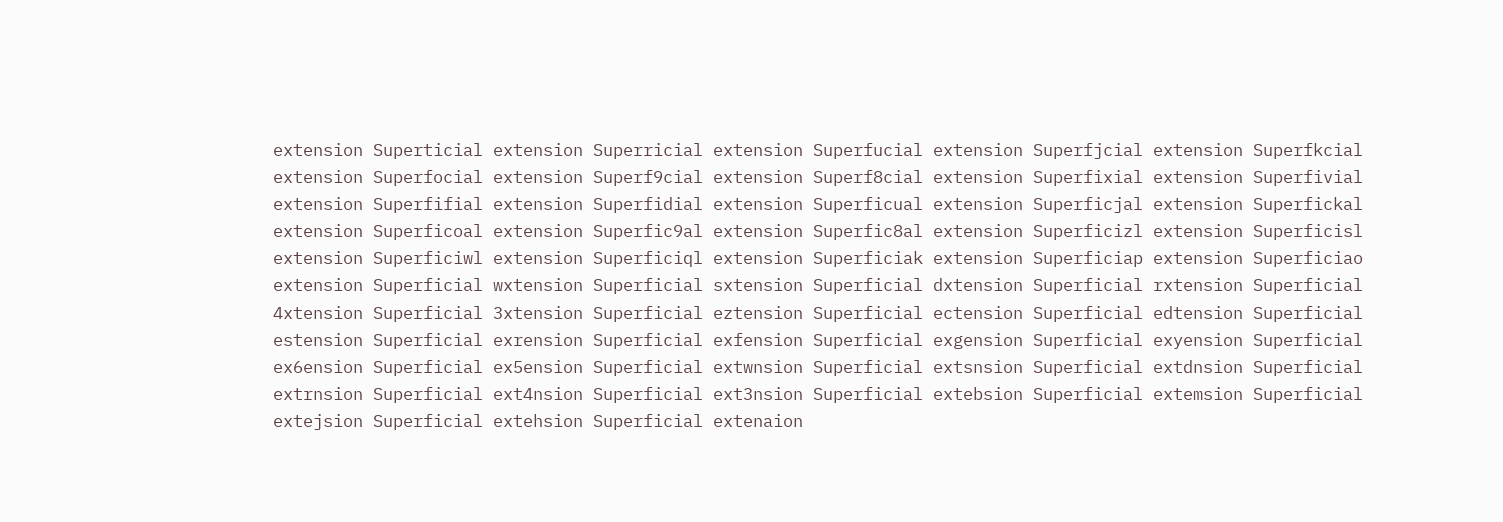extension Superticial extension Superricial extension Superfucial extension Superfjcial extension Superfkcial extension Superfocial extension Superf9cial extension Superf8cial extension Superfixial extension Superfivial extension Superfifial extension Superfidial extension Superficual extension Superficjal extension Superfickal extension Superficoal extension Superfic9al extension Superfic8al extension Superficizl extension Superficisl extension Superficiwl extension Superficiql extension Superficiak extension Superficiap extension Superficiao extension Superficial wxtension Superficial sxtension Superficial dxtension Superficial rxtension Superficial 4xtension Superficial 3xtension Superficial eztension Superficial ectension Superficial edtension Superficial estension Superficial exrension Superficial exfension Superficial exgension Superficial exyension Superficial ex6ension Superficial ex5ension Superficial extwnsion Superficial extsnsion Superficial extdnsion Superficial extrnsion Superficial ext4nsion Superficial ext3nsion Superficial extebsion Superficial extemsion Superficial extejsion Superficial extehsion Superficial extenaion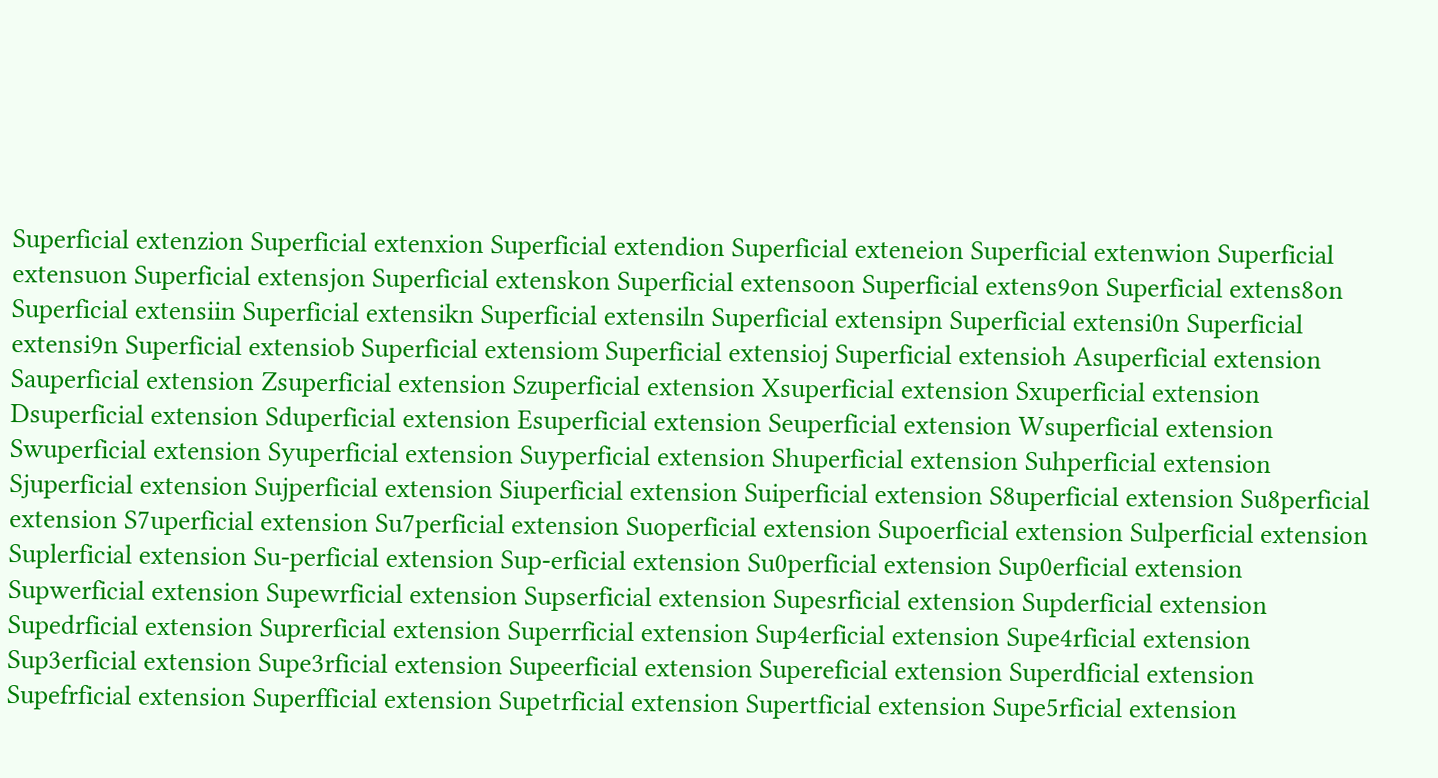Superficial extenzion Superficial extenxion Superficial extendion Superficial exteneion Superficial extenwion Superficial extensuon Superficial extensjon Superficial extenskon Superficial extensoon Superficial extens9on Superficial extens8on Superficial extensiin Superficial extensikn Superficial extensiln Superficial extensipn Superficial extensi0n Superficial extensi9n Superficial extensiob Superficial extensiom Superficial extensioj Superficial extensioh Asuperficial extension Sauperficial extension Zsuperficial extension Szuperficial extension Xsuperficial extension Sxuperficial extension Dsuperficial extension Sduperficial extension Esuperficial extension Seuperficial extension Wsuperficial extension Swuperficial extension Syuperficial extension Suyperficial extension Shuperficial extension Suhperficial extension Sjuperficial extension Sujperficial extension Siuperficial extension Suiperficial extension S8uperficial extension Su8perficial extension S7uperficial extension Su7perficial extension Suoperficial extension Supoerficial extension Sulperficial extension Suplerficial extension Su-perficial extension Sup-erficial extension Su0perficial extension Sup0erficial extension Supwerficial extension Supewrficial extension Supserficial extension Supesrficial extension Supderficial extension Supedrficial extension Suprerficial extension Superrficial extension Sup4erficial extension Supe4rficial extension Sup3erficial extension Supe3rficial extension Supeerficial extension Supereficial extension Superdficial extension Supefrficial extension Superfficial extension Supetrficial extension Supertficial extension Supe5rficial extension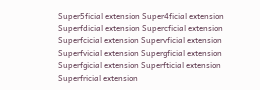Super5ficial extension Super4ficial extension Superfdicial extension Supercficial extension Superfcicial extension Supervficial extension Superfvicial extension Supergficial extension Superfgicial extension Superfticial extension Superfricial extension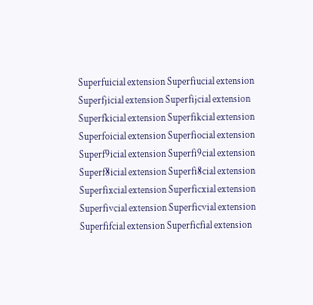Superfuicial extension Superfiucial extension Superfjicial extension Superfijcial extension Superfkicial extension Superfikcial extension Superfoicial extension Superfiocial extension Superf9icial extension Superfi9cial extension Superf8icial extension Superfi8cial extension Superfixcial extension Superficxial extension Superfivcial extension Superficvial extension Superfifcial extension Superficfial extension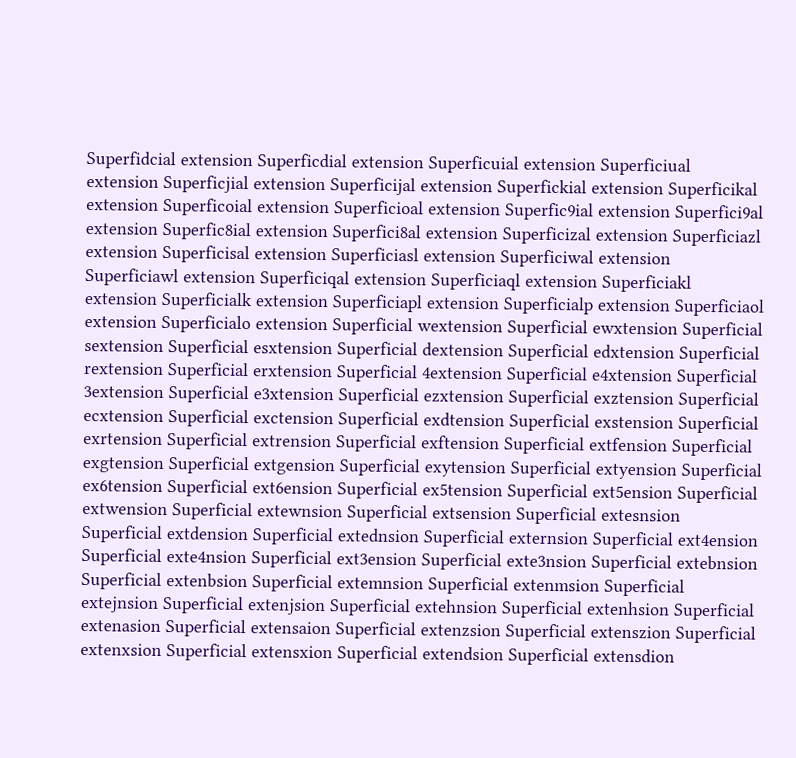Superfidcial extension Superficdial extension Superficuial extension Superficiual extension Superficjial extension Superficijal extension Superfickial extension Superficikal extension Superficoial extension Superficioal extension Superfic9ial extension Superfici9al extension Superfic8ial extension Superfici8al extension Superficizal extension Superficiazl extension Superficisal extension Superficiasl extension Superficiwal extension Superficiawl extension Superficiqal extension Superficiaql extension Superficiakl extension Superficialk extension Superficiapl extension Superficialp extension Superficiaol extension Superficialo extension Superficial wextension Superficial ewxtension Superficial sextension Superficial esxtension Superficial dextension Superficial edxtension Superficial rextension Superficial erxtension Superficial 4extension Superficial e4xtension Superficial 3extension Superficial e3xtension Superficial ezxtension Superficial exztension Superficial ecxtension Superficial exctension Superficial exdtension Superficial exstension Superficial exrtension Superficial extrension Superficial exftension Superficial extfension Superficial exgtension Superficial extgension Superficial exytension Superficial extyension Superficial ex6tension Superficial ext6ension Superficial ex5tension Superficial ext5ension Superficial extwension Superficial extewnsion Superficial extsension Superficial extesnsion Superficial extdension Superficial extednsion Superficial externsion Superficial ext4ension Superficial exte4nsion Superficial ext3ension Superficial exte3nsion Superficial extebnsion Superficial extenbsion Superficial extemnsion Superficial extenmsion Superficial extejnsion Superficial extenjsion Superficial extehnsion Superficial extenhsion Superficial extenasion Superficial extensaion Superficial extenzsion Superficial extenszion Superficial extenxsion Superficial extensxion Superficial extendsion Superficial extensdion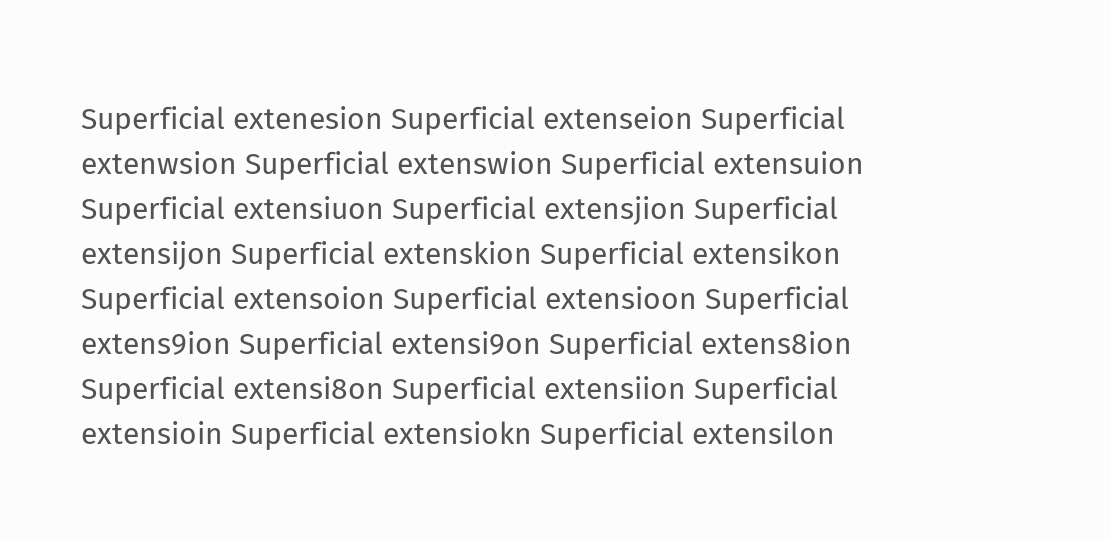Superficial extenesion Superficial extenseion Superficial extenwsion Superficial extenswion Superficial extensuion Superficial extensiuon Superficial extensjion Superficial extensijon Superficial extenskion Superficial extensikon Superficial extensoion Superficial extensioon Superficial extens9ion Superficial extensi9on Superficial extens8ion Superficial extensi8on Superficial extensiion Superficial extensioin Superficial extensiokn Superficial extensilon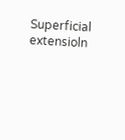Superficial extensioln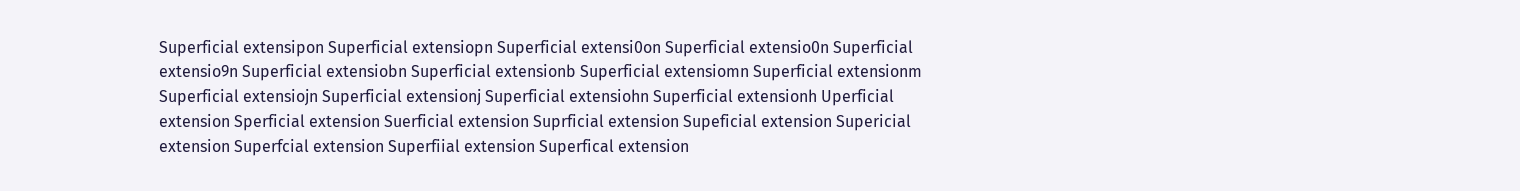Superficial extensipon Superficial extensiopn Superficial extensi0on Superficial extensio0n Superficial extensio9n Superficial extensiobn Superficial extensionb Superficial extensiomn Superficial extensionm Superficial extensiojn Superficial extensionj Superficial extensiohn Superficial extensionh Uperficial extension Sperficial extension Suerficial extension Suprficial extension Supeficial extension Supericial extension Superfcial extension Superfiial extension Superfical extension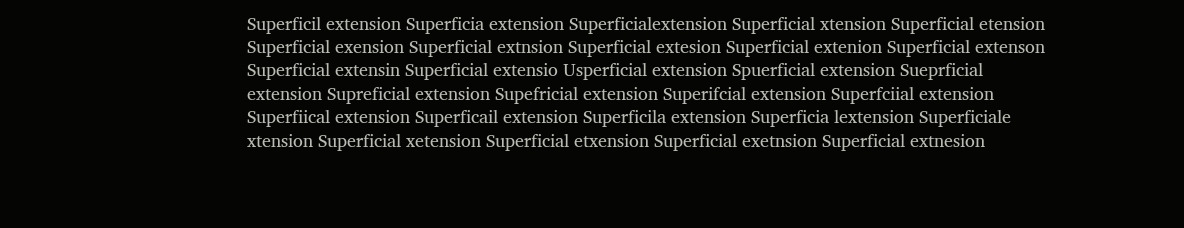Superficil extension Superficia extension Superficialextension Superficial xtension Superficial etension Superficial exension Superficial extnsion Superficial extesion Superficial extenion Superficial extenson Superficial extensin Superficial extensio Usperficial extension Spuerficial extension Sueprficial extension Supreficial extension Supefricial extension Superifcial extension Superfciial extension Superfiical extension Superficail extension Superficila extension Superficia lextension Superficiale xtension Superficial xetension Superficial etxension Superficial exetnsion Superficial extnesion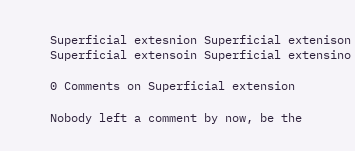Superficial extesnion Superficial extenison Superficial extensoin Superficial extensino

0 Comments on Superficial extension

Nobody left a comment by now, be the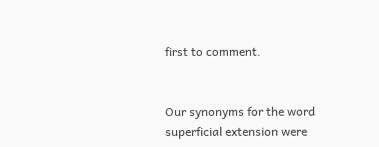first to comment.


Our synonyms for the word superficial extension were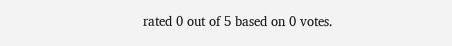rated 0 out of 5 based on 0 votes.